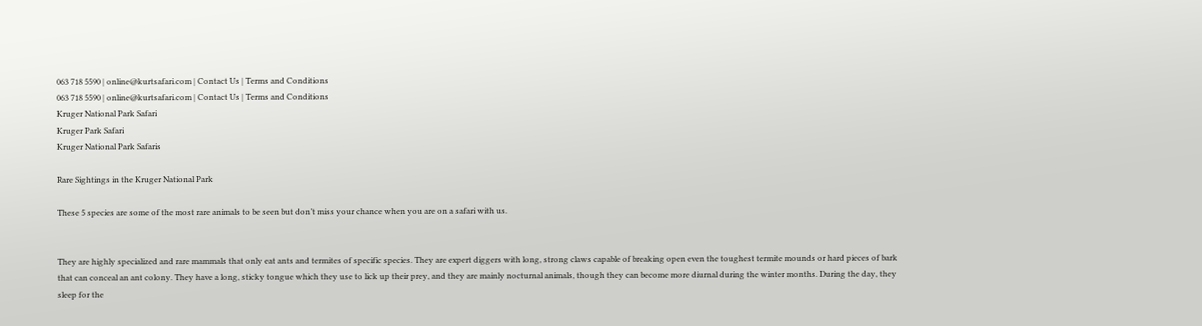063 718 5590 | online@kurtsafari.com | Contact Us | Terms and Conditions
063 718 5590 | online@kurtsafari.com | Contact Us | Terms and Conditions
Kruger National Park Safari
Kruger Park Safari
Kruger National Park Safaris

Rare Sightings in the Kruger National Park

These 5 species are some of the most rare animals to be seen but don’t miss your chance when you are on a safari with us.


They are highly specialized and rare mammals that only eat ants and termites of specific species. They are expert diggers with long, strong claws capable of breaking open even the toughest termite mounds or hard pieces of bark that can conceal an ant colony. They have a long, sticky tongue which they use to lick up their prey, and they are mainly nocturnal animals, though they can become more diurnal during the winter months. During the day, they sleep for the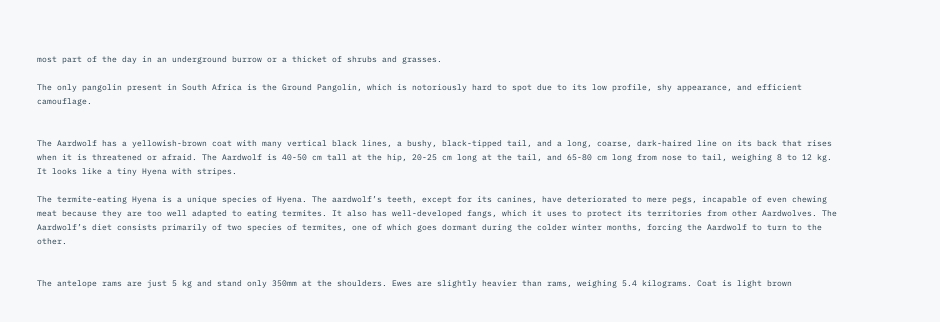most part of the day in an underground burrow or a thicket of shrubs and grasses.

The only pangolin present in South Africa is the Ground Pangolin, which is notoriously hard to spot due to its low profile, shy appearance, and efficient camouflage.


The Aardwolf has a yellowish-brown coat with many vertical black lines, a bushy, black-tipped tail, and a long, coarse, dark-haired line on its back that rises when it is threatened or afraid. The Aardwolf is 40-50 cm tall at the hip, 20-25 cm long at the tail, and 65-80 cm long from nose to tail, weighing 8 to 12 kg. It looks like a tiny Hyena with stripes.

The termite-eating Hyena is a unique species of Hyena. The aardwolf’s teeth, except for its canines, have deteriorated to mere pegs, incapable of even chewing meat because they are too well adapted to eating termites. It also has well-developed fangs, which it uses to protect its territories from other Aardwolves. The Aardwolf’s diet consists primarily of two species of termites, one of which goes dormant during the colder winter months, forcing the Aardwolf to turn to the other.


The antelope rams are just 5 kg and stand only 350mm at the shoulders. Ewes are slightly heavier than rams, weighing 5.4 kilograms. Coat is light brown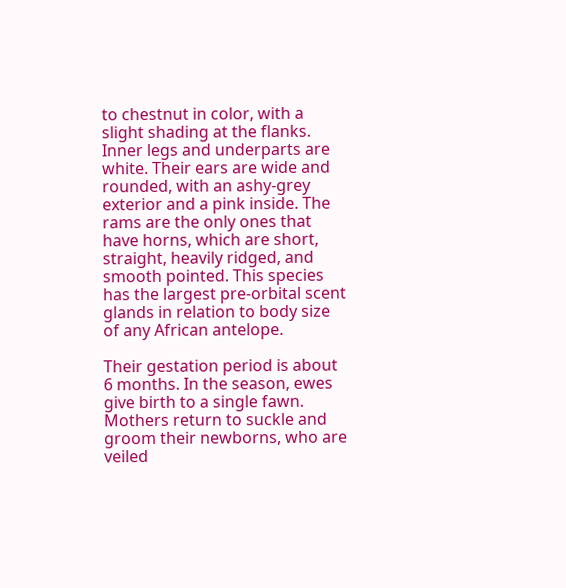to chestnut in color, with a slight shading at the flanks. Inner legs and underparts are white. Their ears are wide and rounded, with an ashy-grey exterior and a pink inside. The rams are the only ones that have horns, which are short, straight, heavily ridged, and smooth pointed. This species has the largest pre-orbital scent glands in relation to body size of any African antelope.

Their gestation period is about 6 months. In the season, ewes give birth to a single fawn. Mothers return to suckle and groom their newborns, who are veiled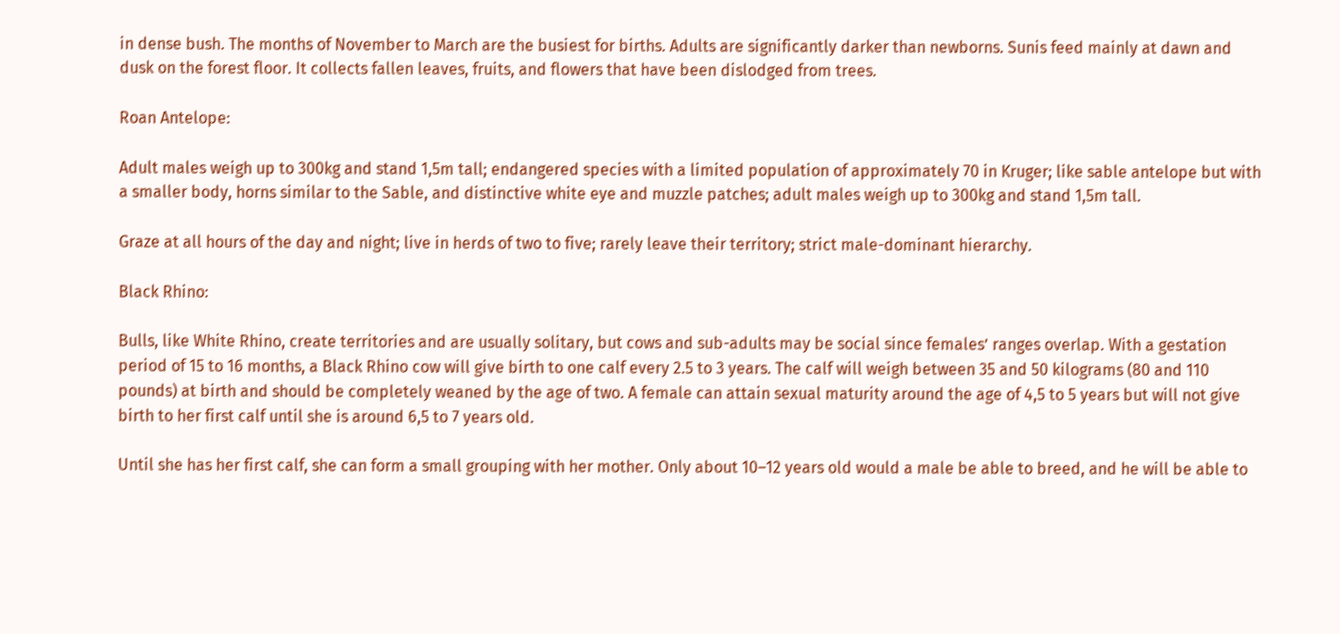in dense bush. The months of November to March are the busiest for births. Adults are significantly darker than newborns. Sunis feed mainly at dawn and dusk on the forest floor. It collects fallen leaves, fruits, and flowers that have been dislodged from trees.

Roan Antelope:

Adult males weigh up to 300kg and stand 1,5m tall; endangered species with a limited population of approximately 70 in Kruger; like sable antelope but with a smaller body, horns similar to the Sable, and distinctive white eye and muzzle patches; adult males weigh up to 300kg and stand 1,5m tall.

Graze at all hours of the day and night; live in herds of two to five; rarely leave their territory; strict male-dominant hierarchy.

Black Rhino:

Bulls, like White Rhino, create territories and are usually solitary, but cows and sub-adults may be social since females’ ranges overlap. With a gestation period of 15 to 16 months, a Black Rhino cow will give birth to one calf every 2.5 to 3 years. The calf will weigh between 35 and 50 kilograms (80 and 110 pounds) at birth and should be completely weaned by the age of two. A female can attain sexual maturity around the age of 4,5 to 5 years but will not give birth to her first calf until she is around 6,5 to 7 years old.

Until she has her first calf, she can form a small grouping with her mother. Only about 10–12 years old would a male be able to breed, and he will be able to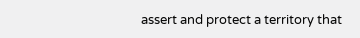assert and protect a territory that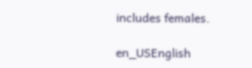includes females.

en_USEnglish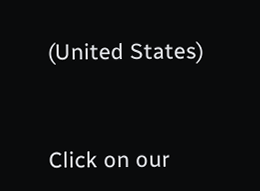(United States)


Click on our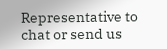Representative to chat or send us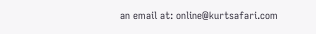an email at: online@kurtsafari.com